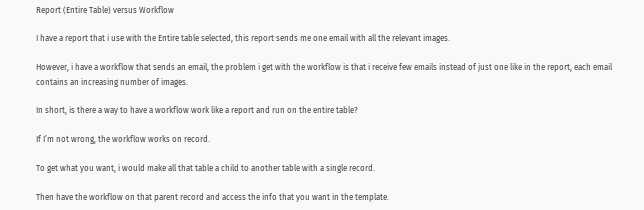Report (Entire Table) versus Workflow

I have a report that i use with the Entire table selected, this report sends me one email with all the relevant images.

However, i have a workflow that sends an email, the problem i get with the workflow is that i receive few emails instead of just one like in the report, each email contains an increasing number of images.

In short, is there a way to have a workflow work like a report and run on the entire table?

If I’m not wrong, the workflow works on record.

To get what you want, i would make all that table a child to another table with a single record.

Then have the workflow on that parent record and access the info that you want in the template.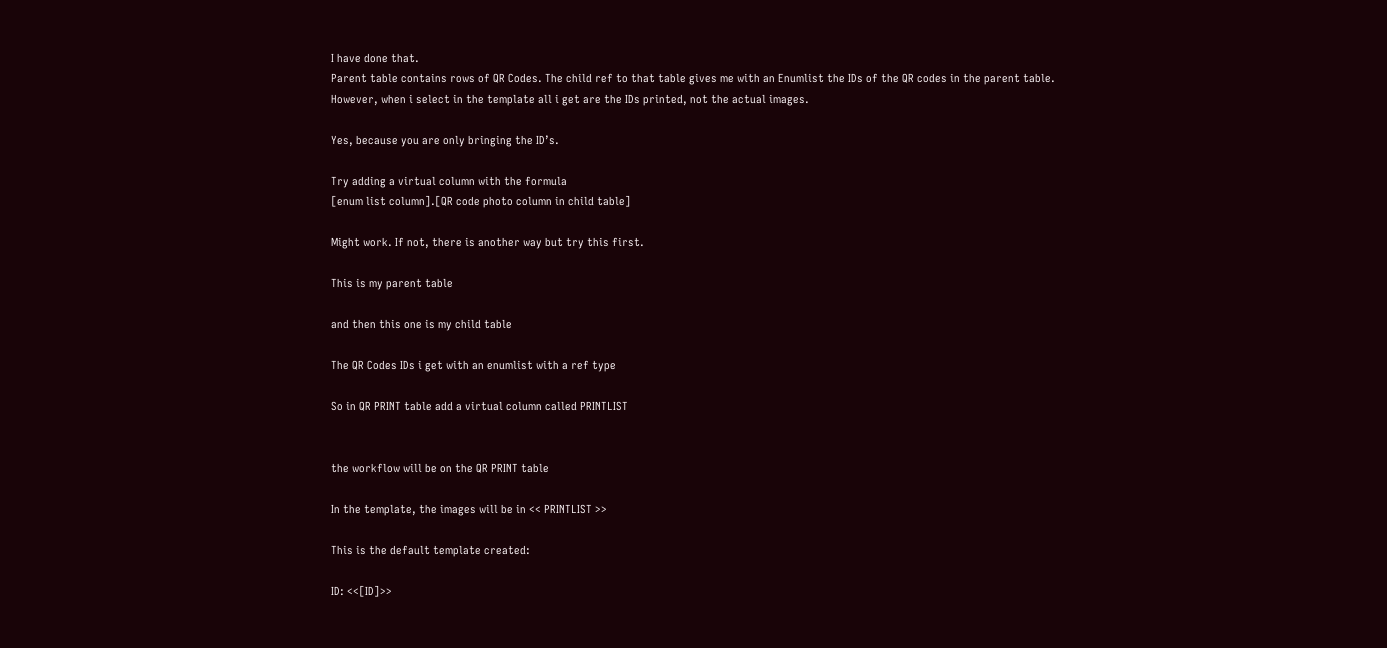I have done that.
Parent table contains rows of QR Codes. The child ref to that table gives me with an Enumlist the IDs of the QR codes in the parent table. However, when i select in the template all i get are the IDs printed, not the actual images.

Yes, because you are only bringing the ID’s.

Try adding a virtual column with the formula
[enum list column].[QR code photo column in child table]

Might work. If not, there is another way but try this first.

This is my parent table

and then this one is my child table

The QR Codes IDs i get with an enumlist with a ref type

So in QR PRINT table add a virtual column called PRINTLIST


the workflow will be on the QR PRINT table

In the template, the images will be in << PRINTLIST >>

This is the default template created:

ID: <<[ID]>>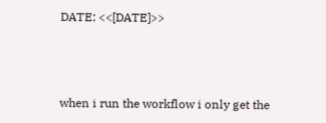DATE: <<[DATE]>>



when i run the workflow i only get the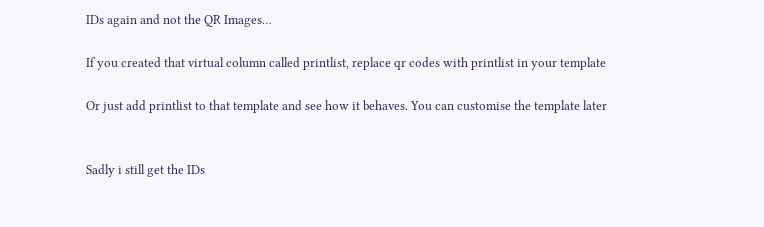IDs again and not the QR Images…

If you created that virtual column called printlist, replace qr codes with printlist in your template

Or just add printlist to that template and see how it behaves. You can customise the template later


Sadly i still get the IDs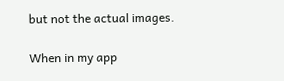but not the actual images.

When in my app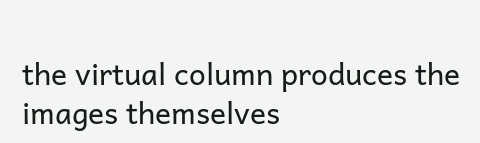the virtual column produces the images themselves